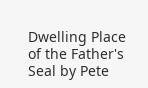Dwelling Place of the Father's Seal by Pete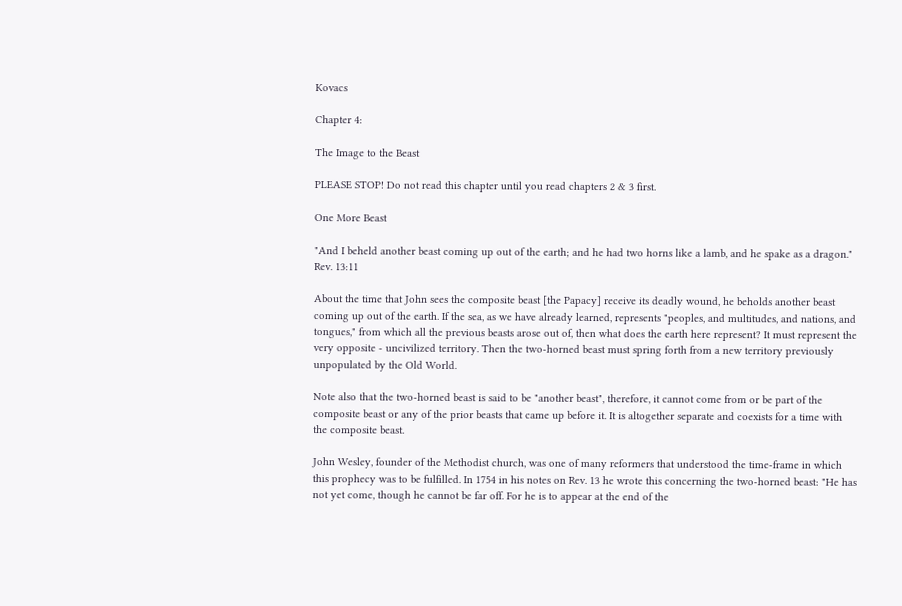Kovacs

Chapter 4:

The Image to the Beast

PLEASE STOP! Do not read this chapter until you read chapters 2 & 3 first.

One More Beast

"And I beheld another beast coming up out of the earth; and he had two horns like a lamb, and he spake as a dragon." Rev. 13:11

About the time that John sees the composite beast [the Papacy] receive its deadly wound, he beholds another beast coming up out of the earth. If the sea, as we have already learned, represents "peoples, and multitudes, and nations, and tongues," from which all the previous beasts arose out of, then what does the earth here represent? It must represent the very opposite - uncivilized territory. Then the two-horned beast must spring forth from a new territory previously unpopulated by the Old World.

Note also that the two-horned beast is said to be "another beast", therefore, it cannot come from or be part of the composite beast or any of the prior beasts that came up before it. It is altogether separate and coexists for a time with the composite beast.

John Wesley, founder of the Methodist church, was one of many reformers that understood the time-frame in which this prophecy was to be fulfilled. In 1754 in his notes on Rev. 13 he wrote this concerning the two-horned beast: "He has not yet come, though he cannot be far off. For he is to appear at the end of the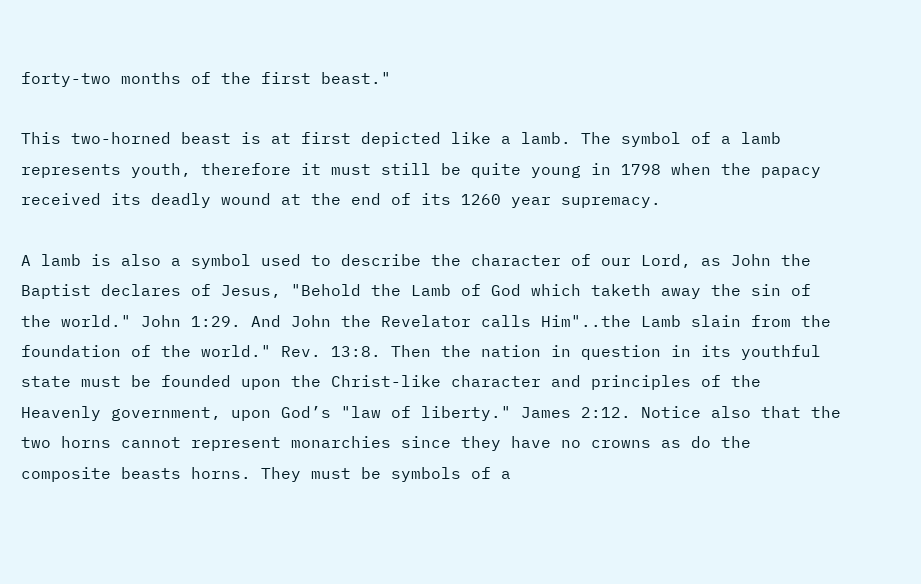forty-two months of the first beast."

This two-horned beast is at first depicted like a lamb. The symbol of a lamb represents youth, therefore it must still be quite young in 1798 when the papacy received its deadly wound at the end of its 1260 year supremacy.

A lamb is also a symbol used to describe the character of our Lord, as John the Baptist declares of Jesus, "Behold the Lamb of God which taketh away the sin of the world." John 1:29. And John the Revelator calls Him"..the Lamb slain from the foundation of the world." Rev. 13:8. Then the nation in question in its youthful state must be founded upon the Christ-like character and principles of the Heavenly government, upon God’s "law of liberty." James 2:12. Notice also that the two horns cannot represent monarchies since they have no crowns as do the composite beasts horns. They must be symbols of a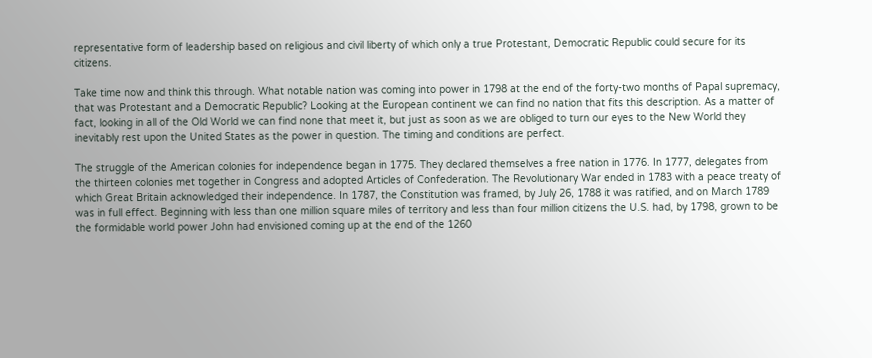representative form of leadership based on religious and civil liberty of which only a true Protestant, Democratic Republic could secure for its citizens.

Take time now and think this through. What notable nation was coming into power in 1798 at the end of the forty-two months of Papal supremacy, that was Protestant and a Democratic Republic? Looking at the European continent we can find no nation that fits this description. As a matter of fact, looking in all of the Old World we can find none that meet it, but just as soon as we are obliged to turn our eyes to the New World they inevitably rest upon the United States as the power in question. The timing and conditions are perfect.

The struggle of the American colonies for independence began in 1775. They declared themselves a free nation in 1776. In 1777, delegates from the thirteen colonies met together in Congress and adopted Articles of Confederation. The Revolutionary War ended in 1783 with a peace treaty of which Great Britain acknowledged their independence. In 1787, the Constitution was framed, by July 26, 1788 it was ratified, and on March 1789 was in full effect. Beginning with less than one million square miles of territory and less than four million citizens the U.S. had, by 1798, grown to be the formidable world power John had envisioned coming up at the end of the 1260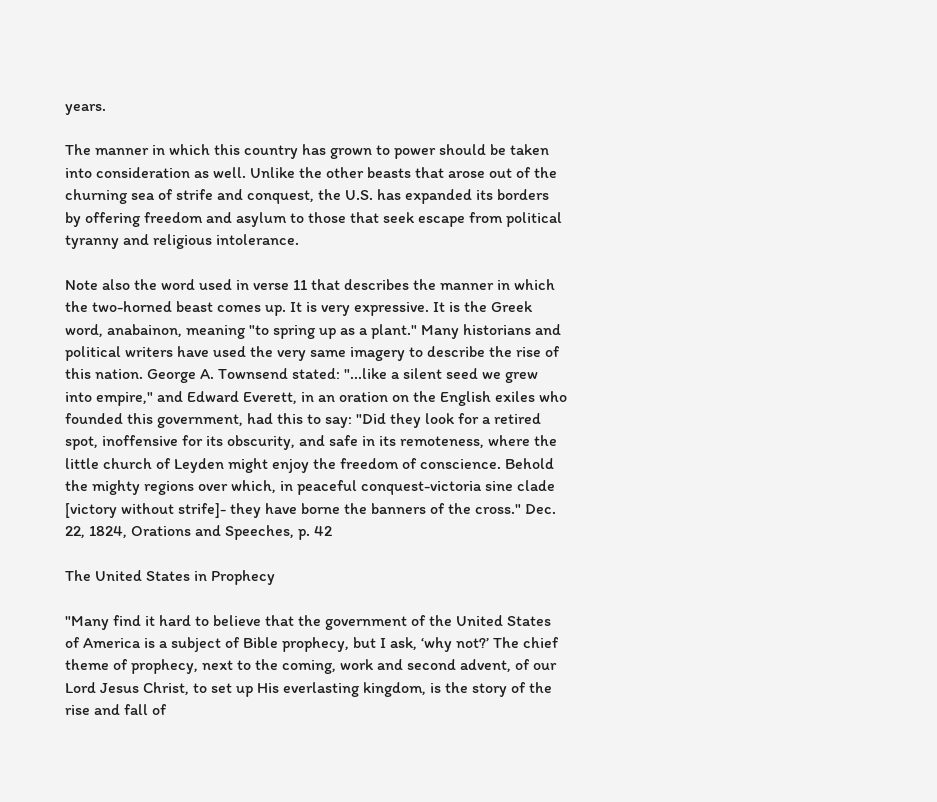years.

The manner in which this country has grown to power should be taken into consideration as well. Unlike the other beasts that arose out of the churning sea of strife and conquest, the U.S. has expanded its borders by offering freedom and asylum to those that seek escape from political tyranny and religious intolerance.

Note also the word used in verse 11 that describes the manner in which the two-horned beast comes up. It is very expressive. It is the Greek word, anabainon, meaning "to spring up as a plant." Many historians and political writers have used the very same imagery to describe the rise of this nation. George A. Townsend stated: "...like a silent seed we grew into empire," and Edward Everett, in an oration on the English exiles who founded this government, had this to say: "Did they look for a retired spot, inoffensive for its obscurity, and safe in its remoteness, where the little church of Leyden might enjoy the freedom of conscience. Behold the mighty regions over which, in peaceful conquest-victoria sine clade [victory without strife]- they have borne the banners of the cross." Dec. 22, 1824, Orations and Speeches, p. 42

The United States in Prophecy

"Many find it hard to believe that the government of the United States of America is a subject of Bible prophecy, but I ask, ‘why not?’ The chief theme of prophecy, next to the coming, work and second advent, of our Lord Jesus Christ, to set up His everlasting kingdom, is the story of the rise and fall of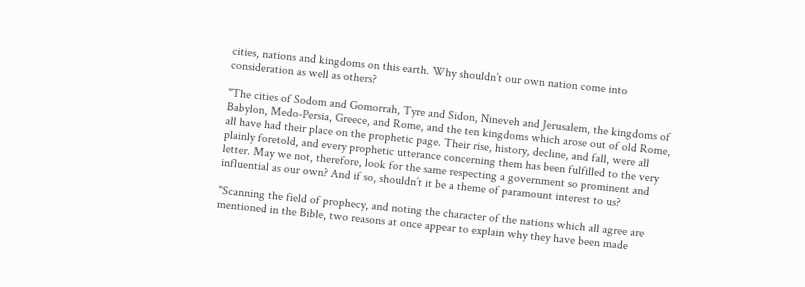cities, nations and kingdoms on this earth. Why shouldn’t our own nation come into consideration as well as others?

"The cities of Sodom and Gomorrah, Tyre and Sidon, Nineveh and Jerusalem, the kingdoms of Babylon, Medo-Persia, Greece, and Rome, and the ten kingdoms which arose out of old Rome, all have had their place on the prophetic page. Their rise, history, decline, and fall, were all plainly foretold, and every prophetic utterance concerning them has been fulfilled to the very letter. May we not, therefore, look for the same respecting a government so prominent and influential as our own? And if so, shouldn’t it be a theme of paramount interest to us?

"Scanning the field of prophecy, and noting the character of the nations which all agree are mentioned in the Bible, two reasons at once appear to explain why they have been made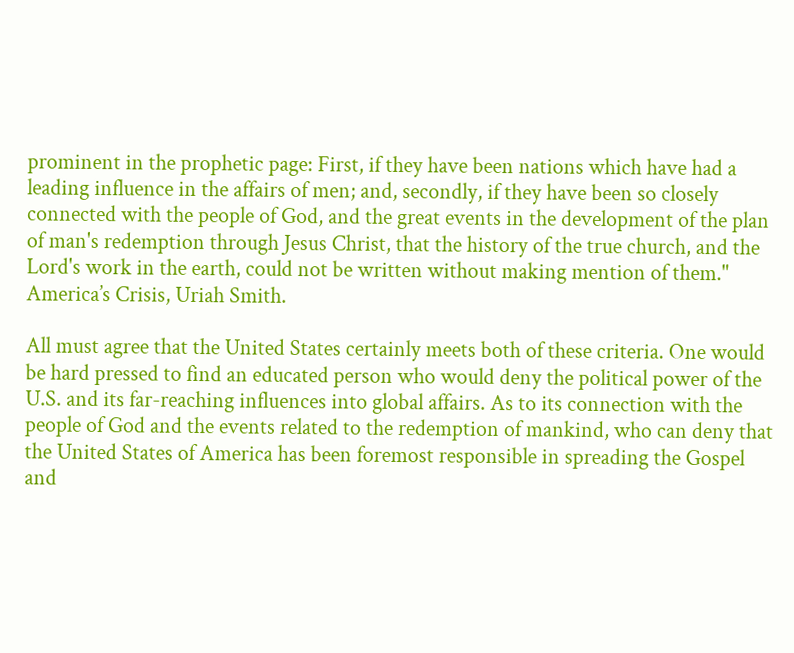prominent in the prophetic page: First, if they have been nations which have had a leading influence in the affairs of men; and, secondly, if they have been so closely connected with the people of God, and the great events in the development of the plan of man's redemption through Jesus Christ, that the history of the true church, and the Lord's work in the earth, could not be written without making mention of them." America’s Crisis, Uriah Smith.

All must agree that the United States certainly meets both of these criteria. One would be hard pressed to find an educated person who would deny the political power of the U.S. and its far-reaching influences into global affairs. As to its connection with the people of God and the events related to the redemption of mankind, who can deny that the United States of America has been foremost responsible in spreading the Gospel and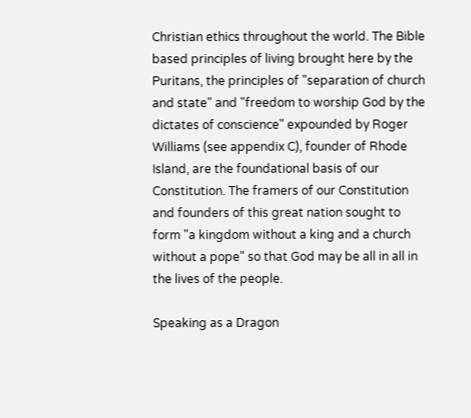Christian ethics throughout the world. The Bible based principles of living brought here by the Puritans, the principles of "separation of church and state" and "freedom to worship God by the dictates of conscience" expounded by Roger Williams (see appendix C), founder of Rhode Island, are the foundational basis of our Constitution. The framers of our Constitution and founders of this great nation sought to form "a kingdom without a king and a church without a pope" so that God may be all in all in the lives of the people.

Speaking as a Dragon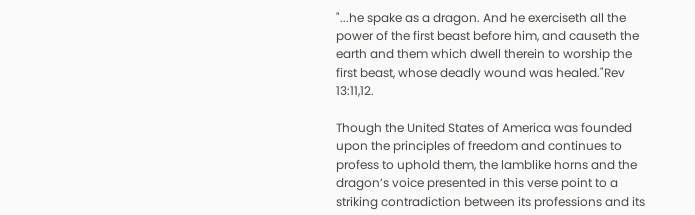"...he spake as a dragon. And he exerciseth all the power of the first beast before him, and causeth the earth and them which dwell therein to worship the first beast, whose deadly wound was healed."Rev 13:11,12.

Though the United States of America was founded upon the principles of freedom and continues to profess to uphold them, the lamblike horns and the dragon’s voice presented in this verse point to a striking contradiction between its professions and its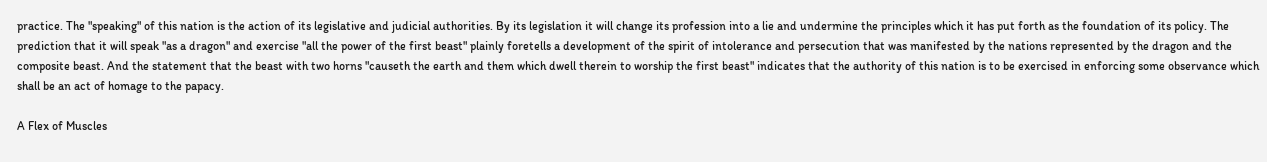practice. The "speaking" of this nation is the action of its legislative and judicial authorities. By its legislation it will change its profession into a lie and undermine the principles which it has put forth as the foundation of its policy. The prediction that it will speak "as a dragon" and exercise "all the power of the first beast" plainly foretells a development of the spirit of intolerance and persecution that was manifested by the nations represented by the dragon and the composite beast. And the statement that the beast with two horns "causeth the earth and them which dwell therein to worship the first beast" indicates that the authority of this nation is to be exercised in enforcing some observance which shall be an act of homage to the papacy.

A Flex of Muscles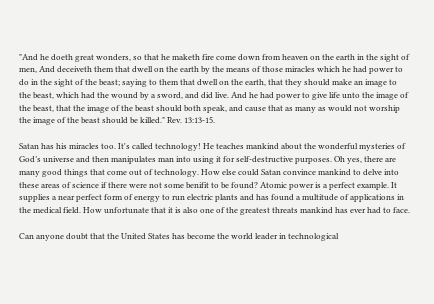"And he doeth great wonders, so that he maketh fire come down from heaven on the earth in the sight of men, And deceiveth them that dwell on the earth by the means of those miracles which he had power to do in the sight of the beast; saying to them that dwell on the earth, that they should make an image to the beast, which had the wound by a sword, and did live. And he had power to give life unto the image of the beast, that the image of the beast should both speak, and cause that as many as would not worship the image of the beast should be killed." Rev. 13:13-15.

Satan has his miracles too. It's called technology! He teaches mankind about the wonderful mysteries of God’s universe and then manipulates man into using it for self-destructive purposes. Oh yes, there are many good things that come out of technology. How else could Satan convince mankind to delve into these areas of science if there were not some benifit to be found? Atomic power is a perfect example. It supplies a near perfect form of energy to run electric plants and has found a multitude of applications in the medical field. How unfortunate that it is also one of the greatest threats mankind has ever had to face.

Can anyone doubt that the United States has become the world leader in technological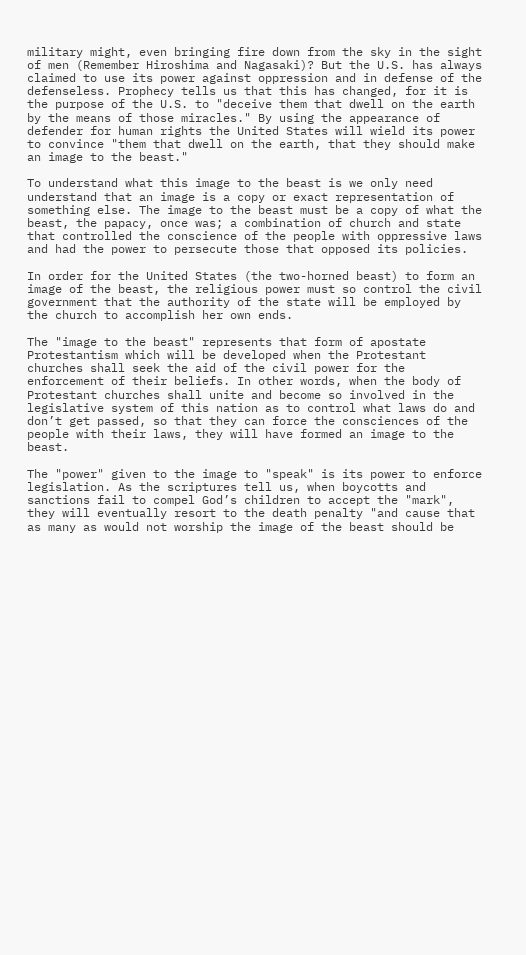military might, even bringing fire down from the sky in the sight of men (Remember Hiroshima and Nagasaki)? But the U.S. has always claimed to use its power against oppression and in defense of the defenseless. Prophecy tells us that this has changed, for it is the purpose of the U.S. to "deceive them that dwell on the earth by the means of those miracles." By using the appearance of defender for human rights the United States will wield its power to convince "them that dwell on the earth, that they should make an image to the beast."

To understand what this image to the beast is we only need understand that an image is a copy or exact representation of something else. The image to the beast must be a copy of what the beast, the papacy, once was; a combination of church and state that controlled the conscience of the people with oppressive laws and had the power to persecute those that opposed its policies.

In order for the United States (the two-horned beast) to form an image of the beast, the religious power must so control the civil government that the authority of the state will be employed by the church to accomplish her own ends.

The "image to the beast" represents that form of apostate Protestantism which will be developed when the Protestant churches shall seek the aid of the civil power for the enforcement of their beliefs. In other words, when the body of Protestant churches shall unite and become so involved in the legislative system of this nation as to control what laws do and don’t get passed, so that they can force the consciences of the people with their laws, they will have formed an image to the beast.

The "power" given to the image to "speak" is its power to enforce legislation. As the scriptures tell us, when boycotts and sanctions fail to compel God’s children to accept the "mark", they will eventually resort to the death penalty "and cause that as many as would not worship the image of the beast should be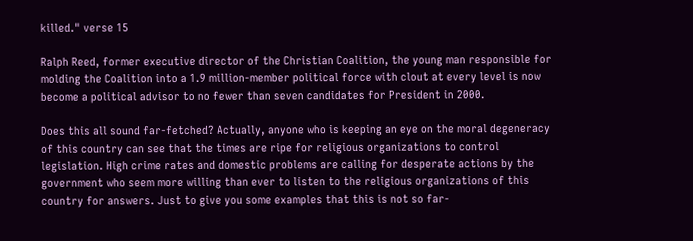killed." verse 15

Ralph Reed, former executive director of the Christian Coalition, the young man responsible for molding the Coalition into a 1.9 million-member political force with clout at every level is now become a political advisor to no fewer than seven candidates for President in 2000.

Does this all sound far-fetched? Actually, anyone who is keeping an eye on the moral degeneracy of this country can see that the times are ripe for religious organizations to control legislation. High crime rates and domestic problems are calling for desperate actions by the government who seem more willing than ever to listen to the religious organizations of this country for answers. Just to give you some examples that this is not so far-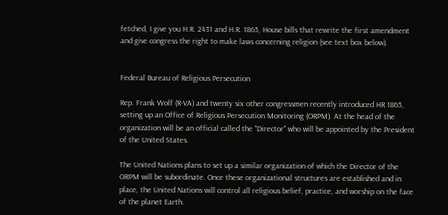fetched, I give you H.R. 2431 and H.R. 1865, House bills that rewrite the first amendment and give congress the right to make laws concerning religion (see text box below).


Federal Bureau of Religious Persecution

Rep. Frank Wolf (R-VA) and twenty six other congressmen recently introduced HR 1865, setting up an Office of Religious Persecution Monitoring (ORPM). At the head of the organization will be an official called the "Director" who will be appointed by the President of the United States.

The United Nations plans to set up a similar organization of which the Director of the ORPM will be subordinate. Once these organizational structures are established and in place, the United Nations will control all religious belief, practice, and worship on the face of the planet Earth.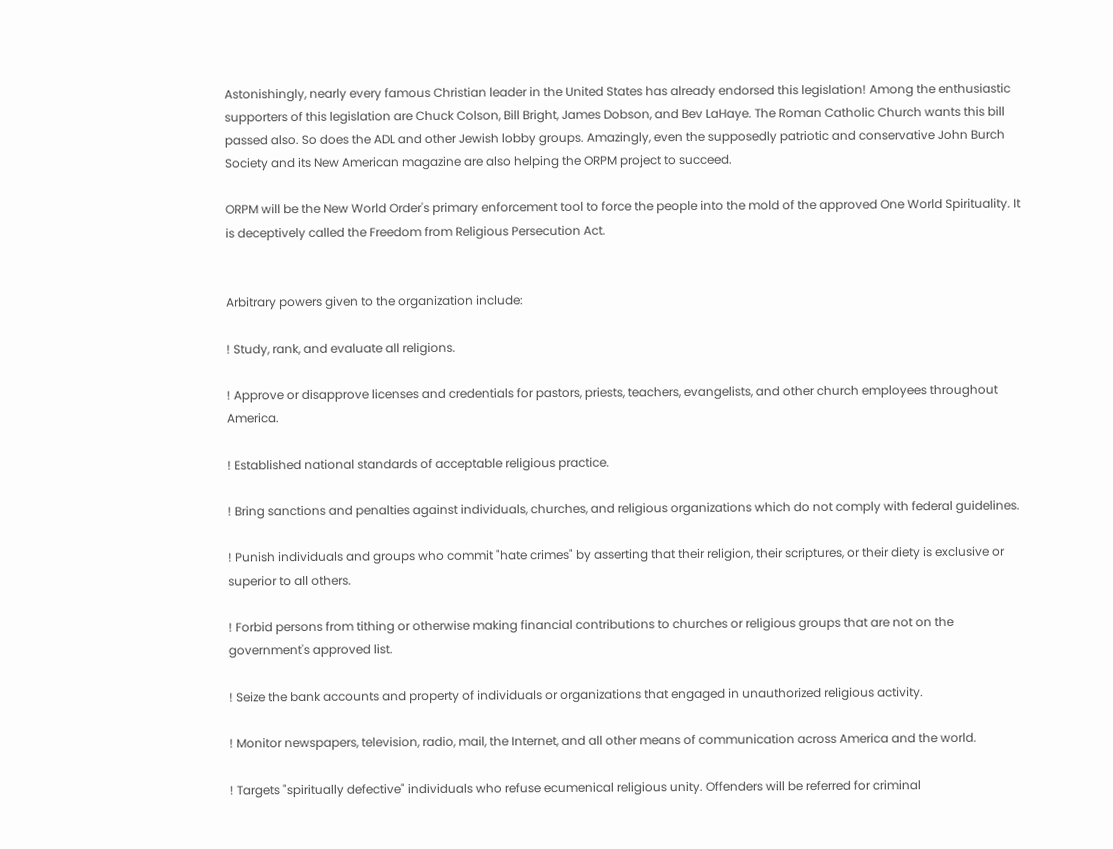Astonishingly, nearly every famous Christian leader in the United States has already endorsed this legislation! Among the enthusiastic supporters of this legislation are Chuck Colson, Bill Bright, James Dobson, and Bev LaHaye. The Roman Catholic Church wants this bill passed also. So does the ADL and other Jewish lobby groups. Amazingly, even the supposedly patriotic and conservative John Burch Society and its New American magazine are also helping the ORPM project to succeed.

ORPM will be the New World Order's primary enforcement tool to force the people into the mold of the approved One World Spirituality. It is deceptively called the Freedom from Religious Persecution Act.


Arbitrary powers given to the organization include:

! Study, rank, and evaluate all religions.

! Approve or disapprove licenses and credentials for pastors, priests, teachers, evangelists, and other church employees throughout America.

! Established national standards of acceptable religious practice.

! Bring sanctions and penalties against individuals, churches, and religious organizations which do not comply with federal guidelines.

! Punish individuals and groups who commit "hate crimes" by asserting that their religion, their scriptures, or their diety is exclusive or superior to all others.

! Forbid persons from tithing or otherwise making financial contributions to churches or religious groups that are not on the government's approved list.

! Seize the bank accounts and property of individuals or organizations that engaged in unauthorized religious activity.

! Monitor newspapers, television, radio, mail, the Internet, and all other means of communication across America and the world.

! Targets "spiritually defective" individuals who refuse ecumenical religious unity. Offenders will be referred for criminal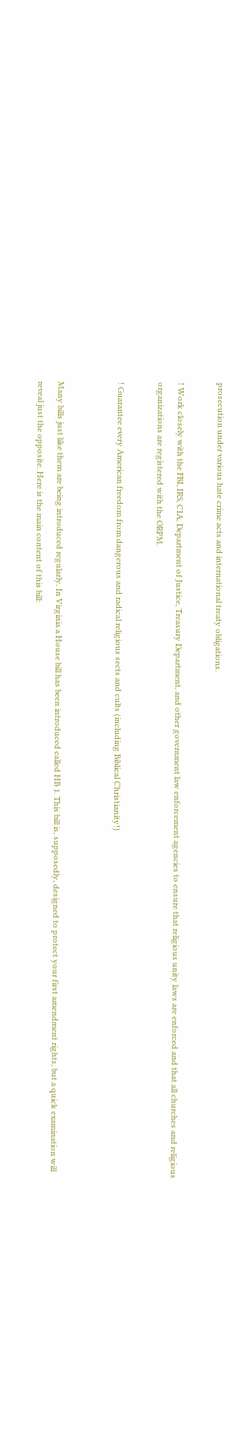prosecution under various hate crime acts and international treaty obligations.

! Work closely with the FBI, IRS, CIA, Department of Justice, Treasury Department, and other government law enforcement agencies to ensure that religious unity laws are enforced and that all churches and religious organizations are registered with the ORPM.

! Guarantee every American freedom from dangerous and radical religious sects and cults (including Biblical Christianity!)


Many bills just like them are being introduced regularly. In Virginia a House bill has been introduced called HB 1. This bill is, supposedly, designed to protect your first amendment rights, but a quick examination will reveal just the opposite. Here is the main content of this bill: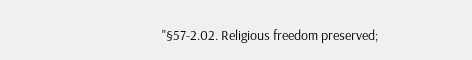"§57-2.02. Religious freedom preserved;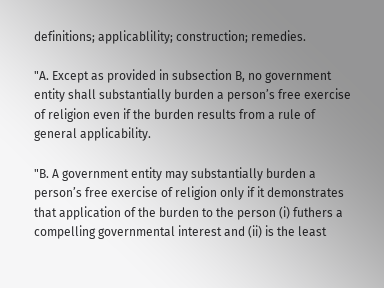definitions; applicablility; construction; remedies.

"A. Except as provided in subsection B, no government entity shall substantially burden a person’s free exercise of religion even if the burden results from a rule of general applicability.

"B. A government entity may substantially burden a person’s free exercise of religion only if it demonstrates that application of the burden to the person (i) futhers a compelling governmental interest and (ii) is the least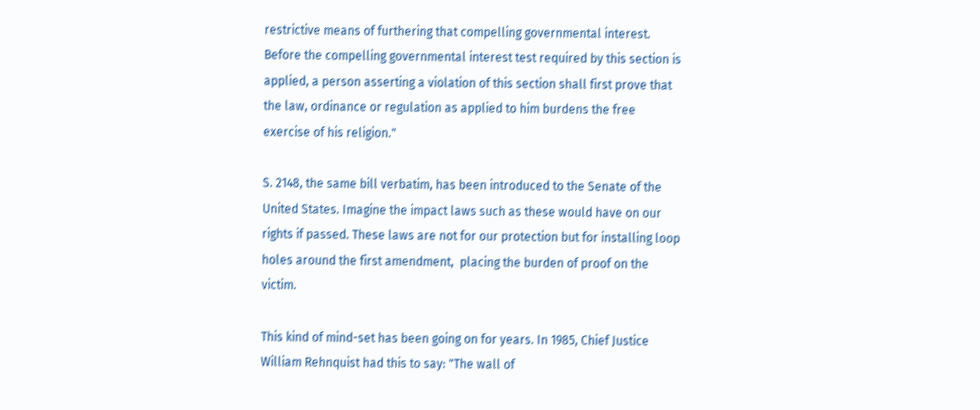restrictive means of furthering that compelling governmental interest. Before the compelling governmental interest test required by this section is applied, a person asserting a violation of this section shall first prove that the law, ordinance or regulation as applied to him burdens the free exercise of his religion."

S. 2148, the same bill verbatim, has been introduced to the Senate of the United States. Imagine the impact laws such as these would have on our rights if passed. These laws are not for our protection but for installing loop holes around the first amendment,  placing the burden of proof on the victim.

This kind of mind-set has been going on for years. In 1985, Chief Justice William Rehnquist had this to say: "The wall of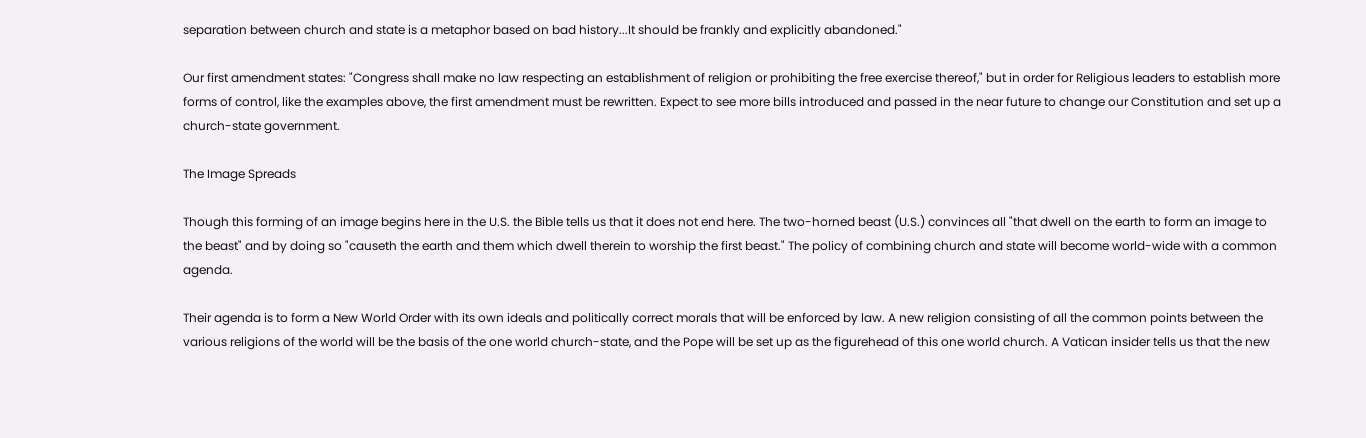separation between church and state is a metaphor based on bad history...It should be frankly and explicitly abandoned."

Our first amendment states: "Congress shall make no law respecting an establishment of religion or prohibiting the free exercise thereof," but in order for Religious leaders to establish more forms of control, like the examples above, the first amendment must be rewritten. Expect to see more bills introduced and passed in the near future to change our Constitution and set up a church-state government.

The Image Spreads

Though this forming of an image begins here in the U.S. the Bible tells us that it does not end here. The two-horned beast (U.S.) convinces all "that dwell on the earth to form an image to the beast" and by doing so "causeth the earth and them which dwell therein to worship the first beast." The policy of combining church and state will become world-wide with a common agenda.

Their agenda is to form a New World Order with its own ideals and politically correct morals that will be enforced by law. A new religion consisting of all the common points between the various religions of the world will be the basis of the one world church-state, and the Pope will be set up as the figurehead of this one world church. A Vatican insider tells us that the new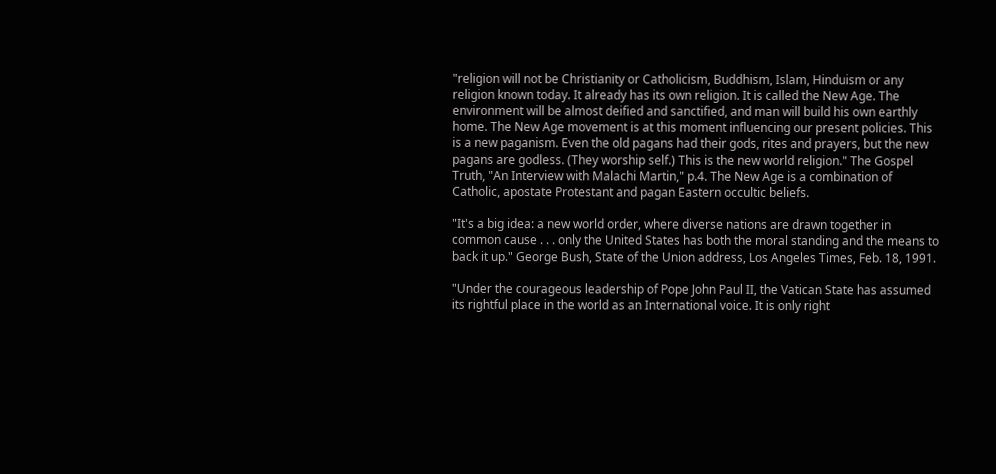"religion will not be Christianity or Catholicism, Buddhism, Islam, Hinduism or any religion known today. It already has its own religion. It is called the New Age. The environment will be almost deified and sanctified, and man will build his own earthly home. The New Age movement is at this moment influencing our present policies. This is a new paganism. Even the old pagans had their gods, rites and prayers, but the new pagans are godless. (They worship self.) This is the new world religion." The Gospel Truth, "An Interview with Malachi Martin," p.4. The New Age is a combination of Catholic, apostate Protestant and pagan Eastern occultic beliefs.

"It's a big idea: a new world order, where diverse nations are drawn together in common cause . . . only the United States has both the moral standing and the means to back it up." George Bush, State of the Union address, Los Angeles Times, Feb. 18, 1991.

"Under the courageous leadership of Pope John Paul II, the Vatican State has assumed its rightful place in the world as an International voice. It is only right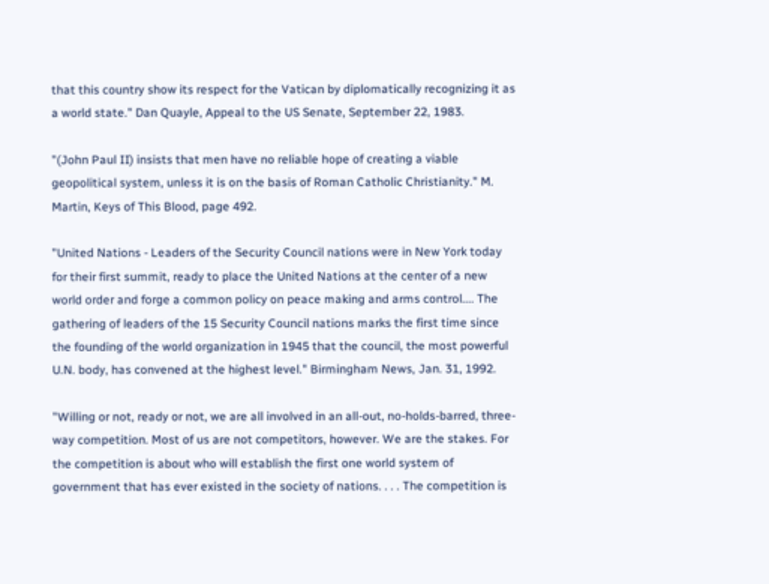that this country show its respect for the Vatican by diplomatically recognizing it as a world state." Dan Quayle, Appeal to the US Senate, September 22, 1983.

"(John Paul II) insists that men have no reliable hope of creating a viable geopolitical system, unless it is on the basis of Roman Catholic Christianity." M. Martin, Keys of This Blood, page 492.

"United Nations - Leaders of the Security Council nations were in New York today for their first summit, ready to place the United Nations at the center of a new world order and forge a common policy on peace making and arms control.... The gathering of leaders of the 15 Security Council nations marks the first time since the founding of the world organization in 1945 that the council, the most powerful U.N. body, has convened at the highest level." Birmingham News, Jan. 31, 1992.

"Willing or not, ready or not, we are all involved in an all-out, no-holds-barred, three-way competition. Most of us are not competitors, however. We are the stakes. For the competition is about who will establish the first one world system of government that has ever existed in the society of nations. . . . The competition is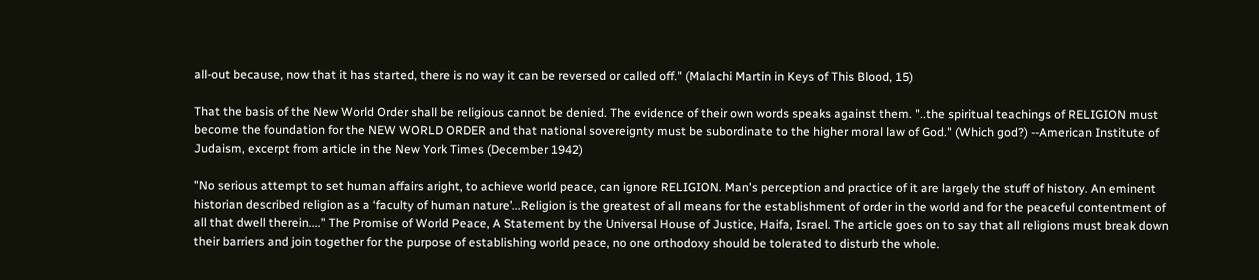all-out because, now that it has started, there is no way it can be reversed or called off." (Malachi Martin in Keys of This Blood, 15)

That the basis of the New World Order shall be religious cannot be denied. The evidence of their own words speaks against them. "..the spiritual teachings of RELIGION must become the foundation for the NEW WORLD ORDER and that national sovereignty must be subordinate to the higher moral law of God." (Which god?) --American Institute of Judaism, excerpt from article in the New York Times (December 1942)

"No serious attempt to set human affairs aright, to achieve world peace, can ignore RELIGION. Man's perception and practice of it are largely the stuff of history. An eminent historian described religion as a ‘faculty of human nature’...Religion is the greatest of all means for the establishment of order in the world and for the peaceful contentment of all that dwell therein...." The Promise of World Peace, A Statement by the Universal House of Justice, Haifa, Israel. The article goes on to say that all religions must break down their barriers and join together for the purpose of establishing world peace, no one orthodoxy should be tolerated to disturb the whole.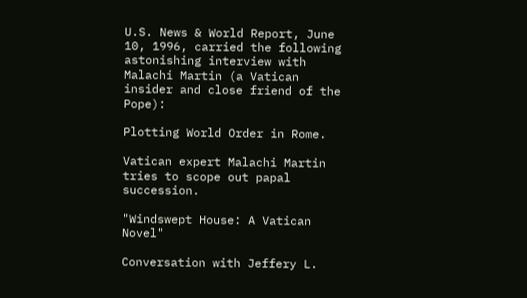U.S. News & World Report, June 10, 1996, carried the following astonishing interview with Malachi Martin (a Vatican insider and close friend of the Pope):

Plotting World Order in Rome.

Vatican expert Malachi Martin tries to scope out papal succession.

"Windswept House: A Vatican Novel"

Conversation with Jeffery L.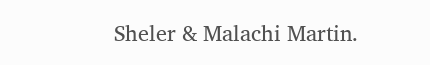Sheler & Malachi Martin.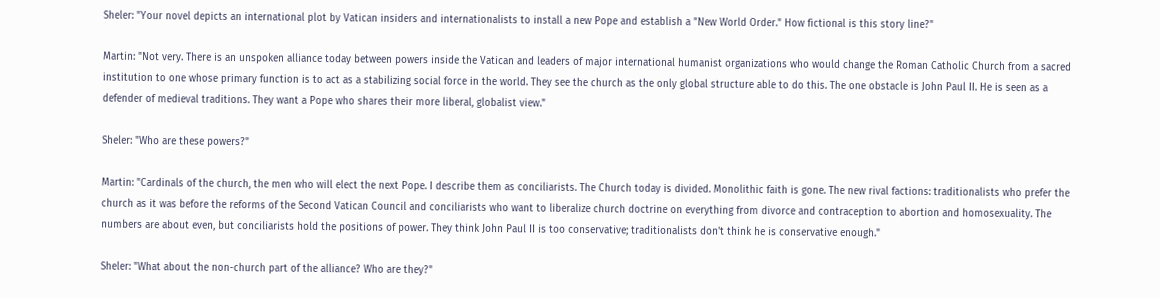Sheler: "Your novel depicts an international plot by Vatican insiders and internationalists to install a new Pope and establish a "New World Order." How fictional is this story line?"

Martin: "Not very. There is an unspoken alliance today between powers inside the Vatican and leaders of major international humanist organizations who would change the Roman Catholic Church from a sacred institution to one whose primary function is to act as a stabilizing social force in the world. They see the church as the only global structure able to do this. The one obstacle is John Paul II. He is seen as a defender of medieval traditions. They want a Pope who shares their more liberal, globalist view."

Sheler: "Who are these powers?"

Martin: "Cardinals of the church, the men who will elect the next Pope. I describe them as conciliarists. The Church today is divided. Monolithic faith is gone. The new rival factions: traditionalists who prefer the church as it was before the reforms of the Second Vatican Council and conciliarists who want to liberalize church doctrine on everything from divorce and contraception to abortion and homosexuality. The numbers are about even, but conciliarists hold the positions of power. They think John Paul II is too conservative; traditionalists don't think he is conservative enough."

Sheler: "What about the non-church part of the alliance? Who are they?"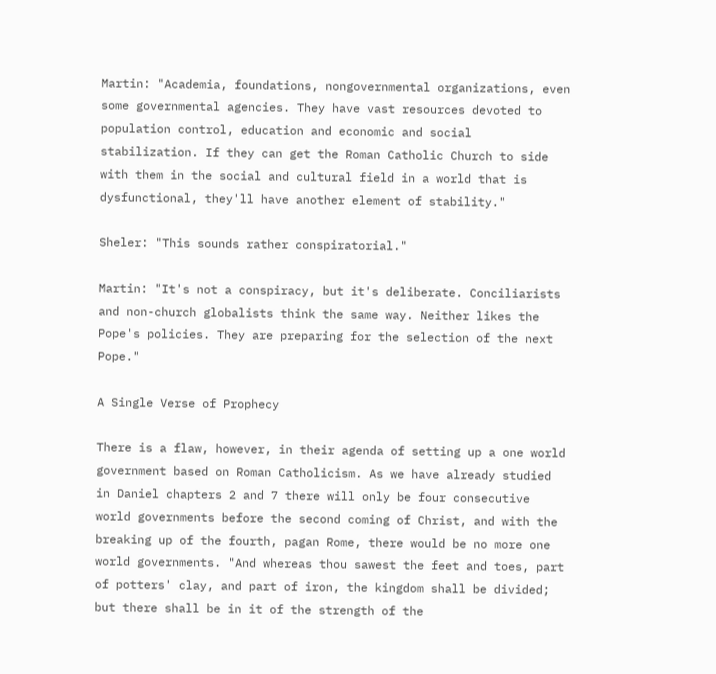Martin: "Academia, foundations, nongovernmental organizations, even some governmental agencies. They have vast resources devoted to population control, education and economic and social stabilization. If they can get the Roman Catholic Church to side with them in the social and cultural field in a world that is dysfunctional, they'll have another element of stability."

Sheler: "This sounds rather conspiratorial."

Martin: "It's not a conspiracy, but it's deliberate. Conciliarists and non-church globalists think the same way. Neither likes the Pope's policies. They are preparing for the selection of the next Pope."

A Single Verse of Prophecy

There is a flaw, however, in their agenda of setting up a one world government based on Roman Catholicism. As we have already studied in Daniel chapters 2 and 7 there will only be four consecutive world governments before the second coming of Christ, and with the breaking up of the fourth, pagan Rome, there would be no more one world governments. "And whereas thou sawest the feet and toes, part of potters' clay, and part of iron, the kingdom shall be divided; but there shall be in it of the strength of the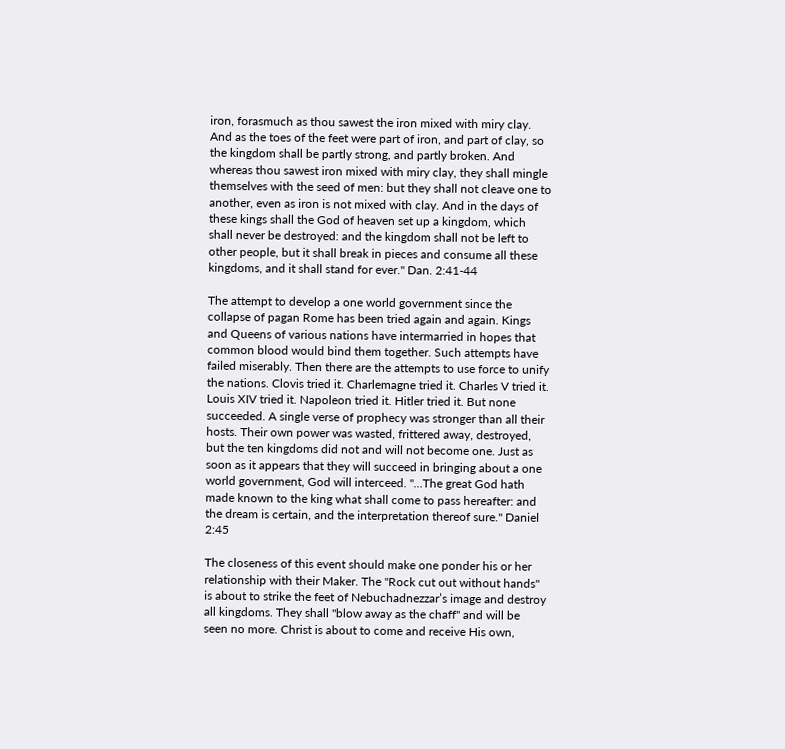iron, forasmuch as thou sawest the iron mixed with miry clay. And as the toes of the feet were part of iron, and part of clay, so the kingdom shall be partly strong, and partly broken. And whereas thou sawest iron mixed with miry clay, they shall mingle themselves with the seed of men: but they shall not cleave one to another, even as iron is not mixed with clay. And in the days of these kings shall the God of heaven set up a kingdom, which shall never be destroyed: and the kingdom shall not be left to other people, but it shall break in pieces and consume all these kingdoms, and it shall stand for ever." Dan. 2:41-44

The attempt to develop a one world government since the collapse of pagan Rome has been tried again and again. Kings and Queens of various nations have intermarried in hopes that common blood would bind them together. Such attempts have failed miserably. Then there are the attempts to use force to unify the nations. Clovis tried it. Charlemagne tried it. Charles V tried it. Louis XIV tried it. Napoleon tried it. Hitler tried it. But none succeeded. A single verse of prophecy was stronger than all their hosts. Their own power was wasted, frittered away, destroyed, but the ten kingdoms did not and will not become one. Just as soon as it appears that they will succeed in bringing about a one world government, God will interceed. "...The great God hath made known to the king what shall come to pass hereafter: and the dream is certain, and the interpretation thereof sure." Daniel 2:45

The closeness of this event should make one ponder his or her relationship with their Maker. The "Rock cut out without hands" is about to strike the feet of Nebuchadnezzar’s image and destroy all kingdoms. They shall "blow away as the chaff" and will be seen no more. Christ is about to come and receive His own,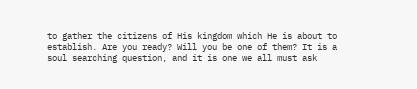to gather the citizens of His kingdom which He is about to establish. Are you ready? Will you be one of them? It is a soul searching question, and it is one we all must ask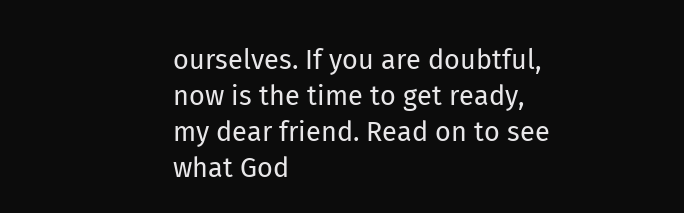ourselves. If you are doubtful, now is the time to get ready, my dear friend. Read on to see what God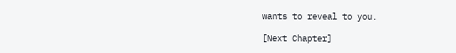wants to reveal to you.

[Next Chapter]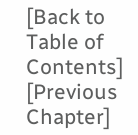[Back to Table of Contents]  [Previous Chapter]